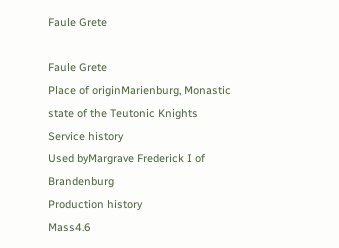Faule Grete

Faule Grete
Place of originMarienburg, Monastic state of the Teutonic Knights
Service history
Used byMargrave Frederick I of Brandenburg
Production history
Mass4.6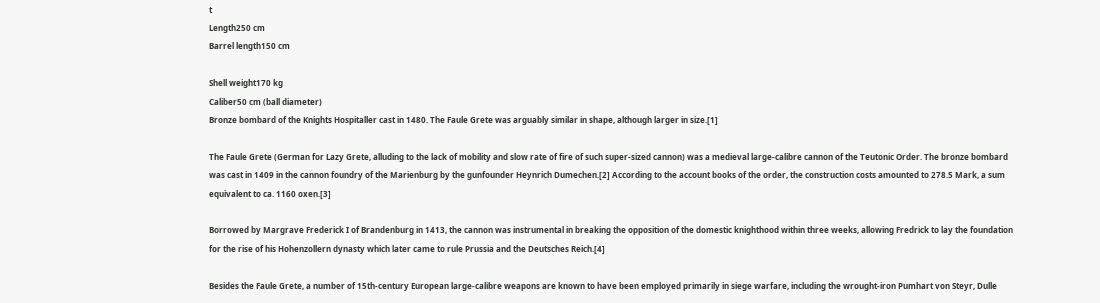t
Length250 cm
Barrel length150 cm

Shell weight170 kg
Caliber50 cm (ball diameter)
Bronze bombard of the Knights Hospitaller cast in 1480. The Faule Grete was arguably similar in shape, although larger in size.[1]

The Faule Grete (German for Lazy Grete, alluding to the lack of mobility and slow rate of fire of such super-sized cannon) was a medieval large-calibre cannon of the Teutonic Order. The bronze bombard was cast in 1409 in the cannon foundry of the Marienburg by the gunfounder Heynrich Dumechen.[2] According to the account books of the order, the construction costs amounted to 278.5 Mark, a sum equivalent to ca. 1160 oxen.[3]

Borrowed by Margrave Frederick I of Brandenburg in 1413, the cannon was instrumental in breaking the opposition of the domestic knighthood within three weeks, allowing Fredrick to lay the foundation for the rise of his Hohenzollern dynasty which later came to rule Prussia and the Deutsches Reich.[4]

Besides the Faule Grete, a number of 15th-century European large-calibre weapons are known to have been employed primarily in siege warfare, including the wrought-iron Pumhart von Steyr, Dulle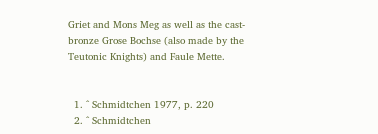Griet and Mons Meg as well as the cast-bronze Grose Bochse (also made by the Teutonic Knights) and Faule Mette.


  1. ^ Schmidtchen 1977, p. 220
  2. ^ Schmidtchen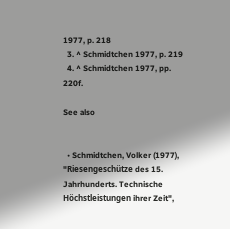1977, p. 218
  3. ^ Schmidtchen 1977, p. 219
  4. ^ Schmidtchen 1977, pp. 220f.

See also


  • Schmidtchen, Volker (1977), "Riesengeschütze des 15. Jahrhunderts. Technische Höchstleistungen ihrer Zeit",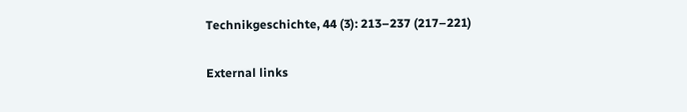Technikgeschichte, 44 (3): 213–237 (217–221)

External links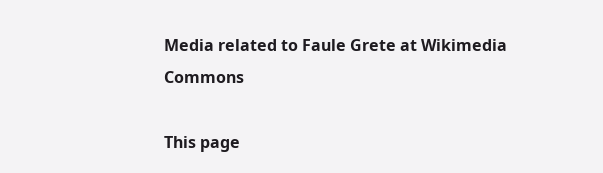Media related to Faule Grete at Wikimedia Commons

This page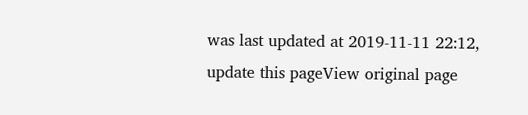was last updated at 2019-11-11 22:12, update this pageView original page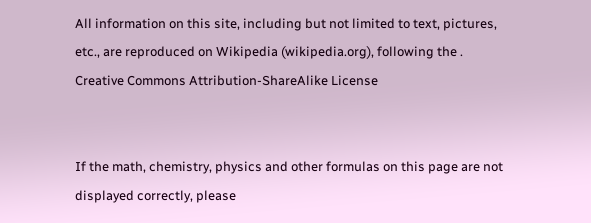All information on this site, including but not limited to text, pictures, etc., are reproduced on Wikipedia (wikipedia.org), following the . Creative Commons Attribution-ShareAlike License


If the math, chemistry, physics and other formulas on this page are not displayed correctly, please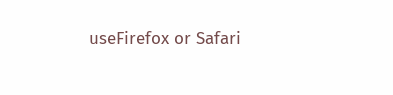useFirefox or Safari